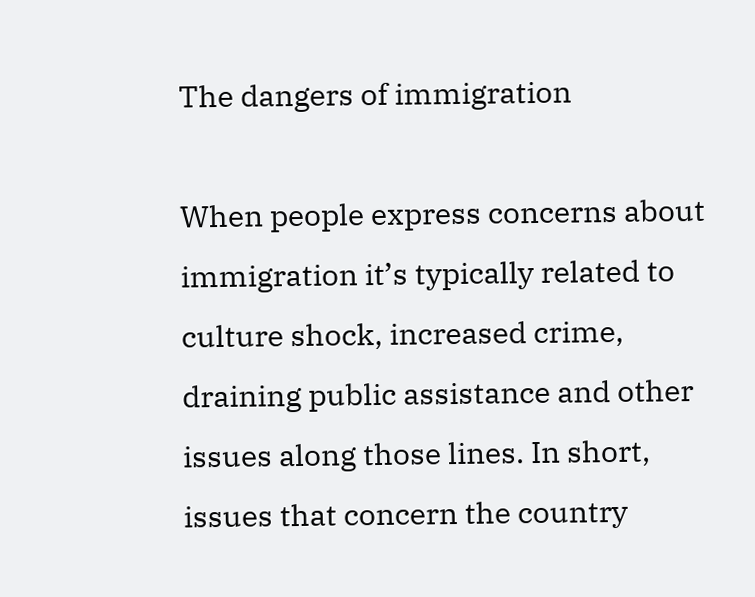The dangers of immigration

When people express concerns about immigration it’s typically related to culture shock, increased crime, draining public assistance and other issues along those lines. In short, issues that concern the country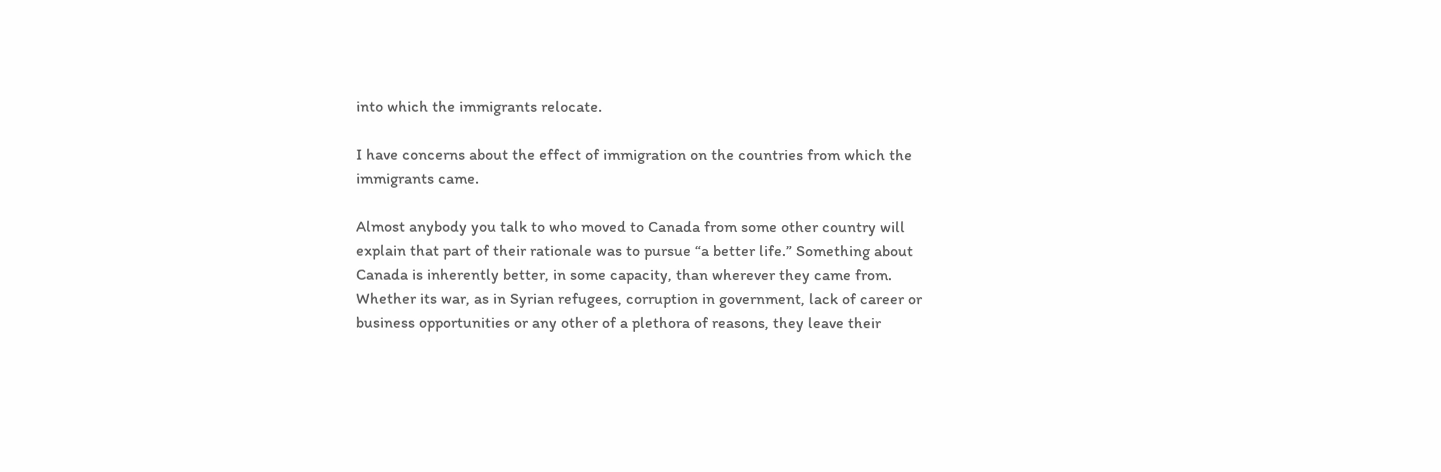into which the immigrants relocate.

I have concerns about the effect of immigration on the countries from which the immigrants came.

Almost anybody you talk to who moved to Canada from some other country will explain that part of their rationale was to pursue “a better life.” Something about Canada is inherently better, in some capacity, than wherever they came from. Whether its war, as in Syrian refugees, corruption in government, lack of career or business opportunities or any other of a plethora of reasons, they leave their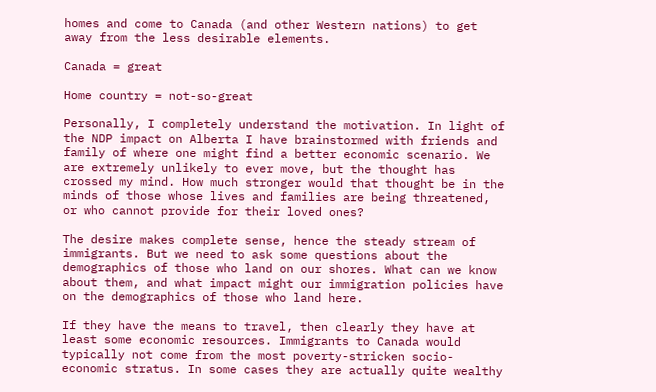homes and come to Canada (and other Western nations) to get away from the less desirable elements.

Canada = great

Home country = not-so-great

Personally, I completely understand the motivation. In light of the NDP impact on Alberta I have brainstormed with friends and family of where one might find a better economic scenario. We are extremely unlikely to ever move, but the thought has crossed my mind. How much stronger would that thought be in the minds of those whose lives and families are being threatened, or who cannot provide for their loved ones?

The desire makes complete sense, hence the steady stream of immigrants. But we need to ask some questions about the demographics of those who land on our shores. What can we know about them, and what impact might our immigration policies have on the demographics of those who land here.

If they have the means to travel, then clearly they have at least some economic resources. Immigrants to Canada would typically not come from the most poverty-stricken socio-economic stratus. In some cases they are actually quite wealthy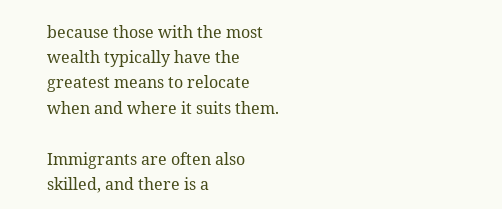because those with the most wealth typically have the greatest means to relocate when and where it suits them.

Immigrants are often also skilled, and there is a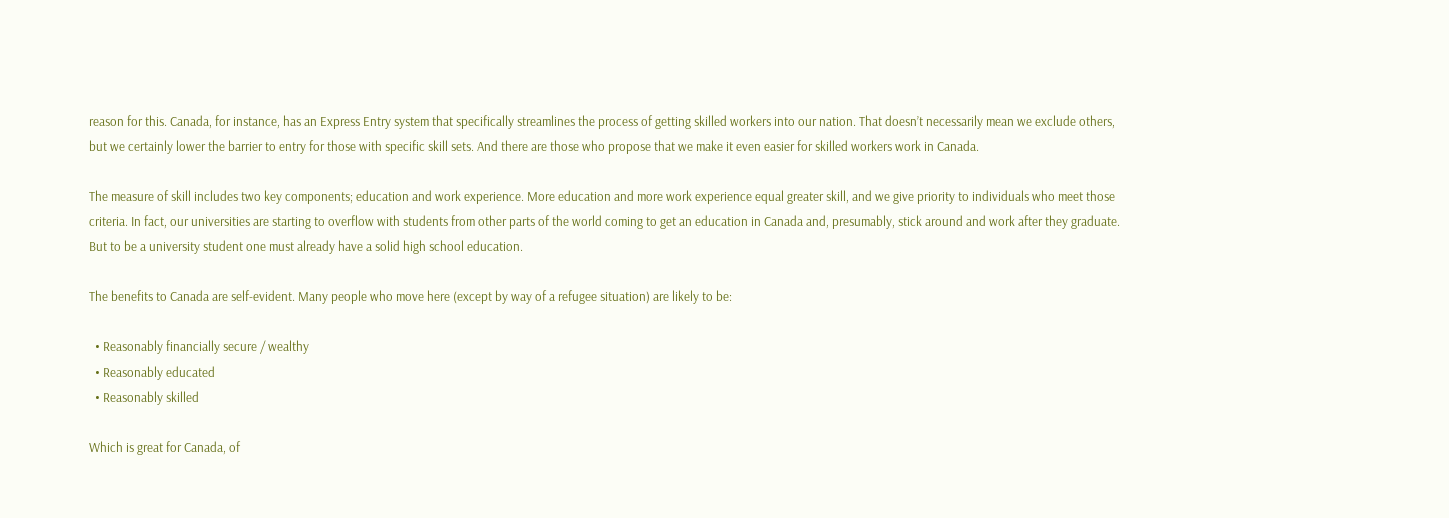reason for this. Canada, for instance, has an Express Entry system that specifically streamlines the process of getting skilled workers into our nation. That doesn’t necessarily mean we exclude others, but we certainly lower the barrier to entry for those with specific skill sets. And there are those who propose that we make it even easier for skilled workers work in Canada.

The measure of skill includes two key components; education and work experience. More education and more work experience equal greater skill, and we give priority to individuals who meet those criteria. In fact, our universities are starting to overflow with students from other parts of the world coming to get an education in Canada and, presumably, stick around and work after they graduate. But to be a university student one must already have a solid high school education.

The benefits to Canada are self-evident. Many people who move here (except by way of a refugee situation) are likely to be:

  • Reasonably financially secure / wealthy
  • Reasonably educated
  • Reasonably skilled

Which is great for Canada, of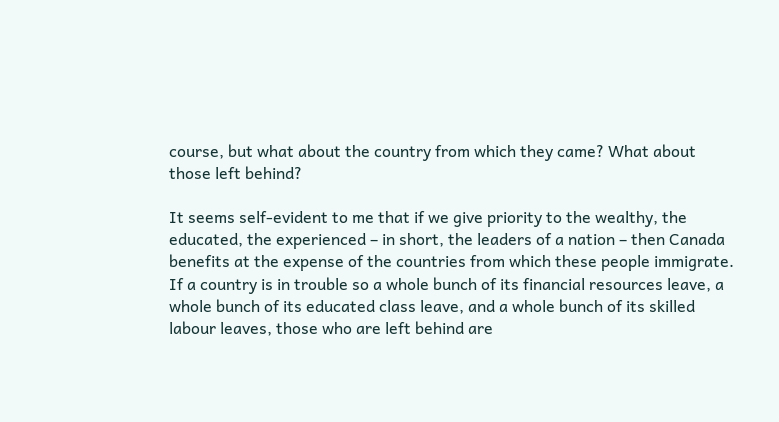course, but what about the country from which they came? What about those left behind?

It seems self-evident to me that if we give priority to the wealthy, the educated, the experienced – in short, the leaders of a nation – then Canada benefits at the expense of the countries from which these people immigrate. If a country is in trouble so a whole bunch of its financial resources leave, a whole bunch of its educated class leave, and a whole bunch of its skilled labour leaves, those who are left behind are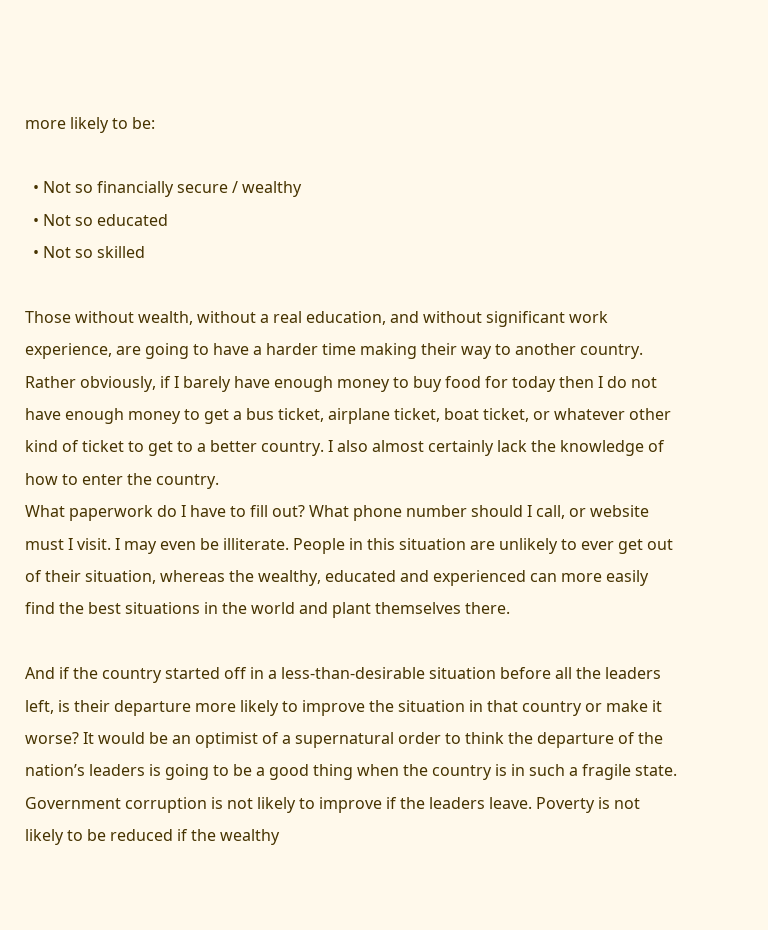more likely to be:

  • Not so financially secure / wealthy
  • Not so educated
  • Not so skilled

Those without wealth, without a real education, and without significant work experience, are going to have a harder time making their way to another country. Rather obviously, if I barely have enough money to buy food for today then I do not have enough money to get a bus ticket, airplane ticket, boat ticket, or whatever other kind of ticket to get to a better country. I also almost certainly lack the knowledge of how to enter the country.
What paperwork do I have to fill out? What phone number should I call, or website must I visit. I may even be illiterate. People in this situation are unlikely to ever get out of their situation, whereas the wealthy, educated and experienced can more easily find the best situations in the world and plant themselves there.

And if the country started off in a less-than-desirable situation before all the leaders left, is their departure more likely to improve the situation in that country or make it worse? It would be an optimist of a supernatural order to think the departure of the nation’s leaders is going to be a good thing when the country is in such a fragile state. Government corruption is not likely to improve if the leaders leave. Poverty is not likely to be reduced if the wealthy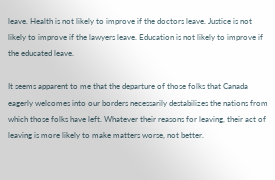leave. Health is not likely to improve if the doctors leave. Justice is not likely to improve if the lawyers leave. Education is not likely to improve if the educated leave.

It seems apparent to me that the departure of those folks that Canada eagerly welcomes into our borders necessarily destabilizes the nations from which those folks have left. Whatever their reasons for leaving, their act of leaving is more likely to make matters worse, not better.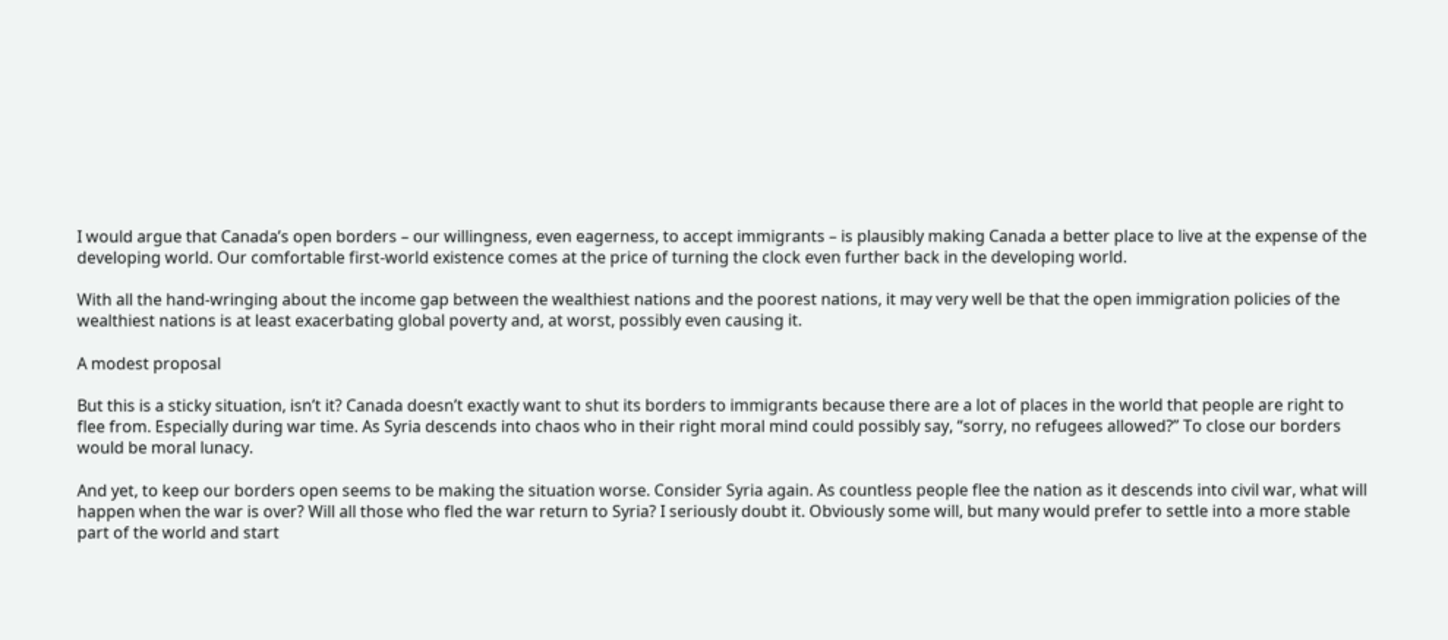I would argue that Canada’s open borders – our willingness, even eagerness, to accept immigrants – is plausibly making Canada a better place to live at the expense of the developing world. Our comfortable first-world existence comes at the price of turning the clock even further back in the developing world.

With all the hand-wringing about the income gap between the wealthiest nations and the poorest nations, it may very well be that the open immigration policies of the wealthiest nations is at least exacerbating global poverty and, at worst, possibly even causing it.

A modest proposal

But this is a sticky situation, isn’t it? Canada doesn’t exactly want to shut its borders to immigrants because there are a lot of places in the world that people are right to flee from. Especially during war time. As Syria descends into chaos who in their right moral mind could possibly say, “sorry, no refugees allowed?” To close our borders would be moral lunacy.

And yet, to keep our borders open seems to be making the situation worse. Consider Syria again. As countless people flee the nation as it descends into civil war, what will happen when the war is over? Will all those who fled the war return to Syria? I seriously doubt it. Obviously some will, but many would prefer to settle into a more stable part of the world and start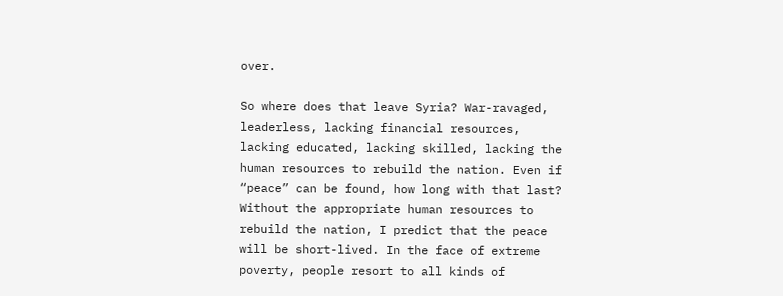over.

So where does that leave Syria? War-ravaged, leaderless, lacking financial resources, lacking educated, lacking skilled, lacking the human resources to rebuild the nation. Even if “peace” can be found, how long with that last? Without the appropriate human resources to rebuild the nation, I predict that the peace will be short-lived. In the face of extreme poverty, people resort to all kinds of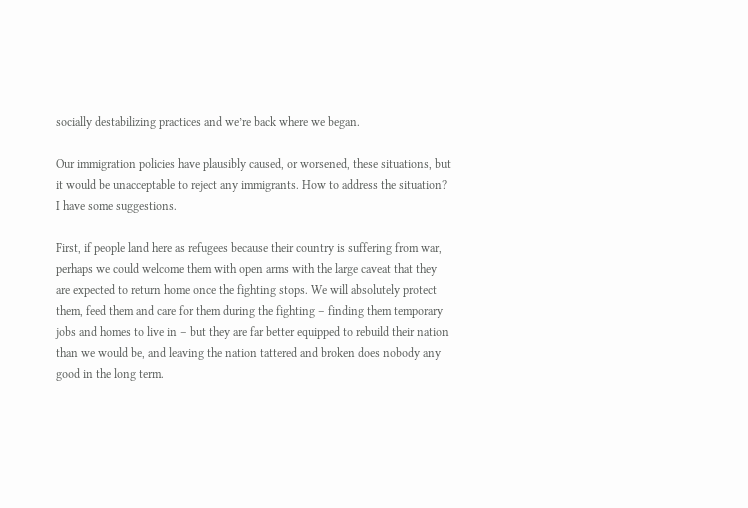socially destabilizing practices and we’re back where we began.

Our immigration policies have plausibly caused, or worsened, these situations, but it would be unacceptable to reject any immigrants. How to address the situation? I have some suggestions.

First, if people land here as refugees because their country is suffering from war, perhaps we could welcome them with open arms with the large caveat that they are expected to return home once the fighting stops. We will absolutely protect them, feed them and care for them during the fighting – finding them temporary jobs and homes to live in – but they are far better equipped to rebuild their nation than we would be, and leaving the nation tattered and broken does nobody any good in the long term.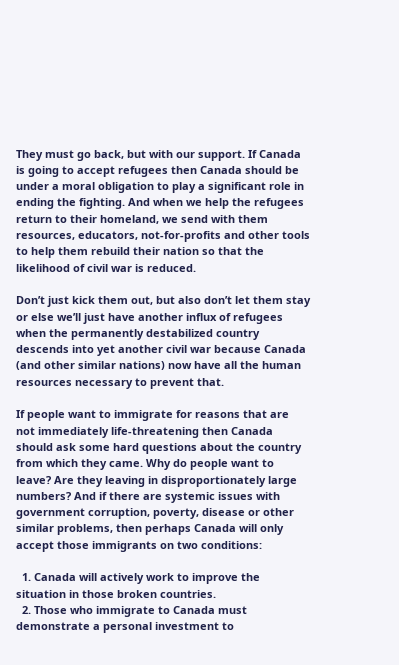They must go back, but with our support. If Canada is going to accept refugees then Canada should be under a moral obligation to play a significant role in ending the fighting. And when we help the refugees return to their homeland, we send with them resources, educators, not-for-profits and other tools to help them rebuild their nation so that the likelihood of civil war is reduced.

Don’t just kick them out, but also don’t let them stay or else we’ll just have another influx of refugees when the permanently destabilized country descends into yet another civil war because Canada (and other similar nations) now have all the human resources necessary to prevent that.

If people want to immigrate for reasons that are not immediately life-threatening then Canada should ask some hard questions about the country from which they came. Why do people want to leave? Are they leaving in disproportionately large numbers? And if there are systemic issues with government corruption, poverty, disease or other similar problems, then perhaps Canada will only accept those immigrants on two conditions:

  1. Canada will actively work to improve the situation in those broken countries.
  2. Those who immigrate to Canada must demonstrate a personal investment to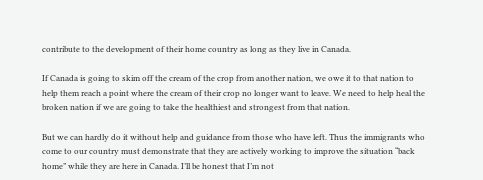contribute to the development of their home country as long as they live in Canada.

If Canada is going to skim off the cream of the crop from another nation, we owe it to that nation to help them reach a point where the cream of their crop no longer want to leave. We need to help heal the broken nation if we are going to take the healthiest and strongest from that nation.

But we can hardly do it without help and guidance from those who have left. Thus the immigrants who come to our country must demonstrate that they are actively working to improve the situation “back home” while they are here in Canada. I’ll be honest that I’m not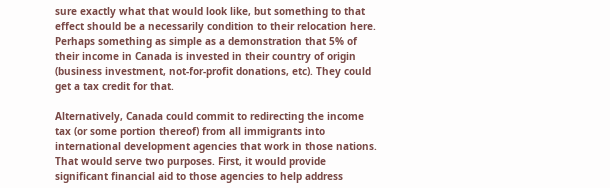sure exactly what that would look like, but something to that effect should be a necessarily condition to their relocation here. Perhaps something as simple as a demonstration that 5% of their income in Canada is invested in their country of origin (business investment, not-for-profit donations, etc). They could get a tax credit for that.

Alternatively, Canada could commit to redirecting the income tax (or some portion thereof) from all immigrants into international development agencies that work in those nations. That would serve two purposes. First, it would provide significant financial aid to those agencies to help address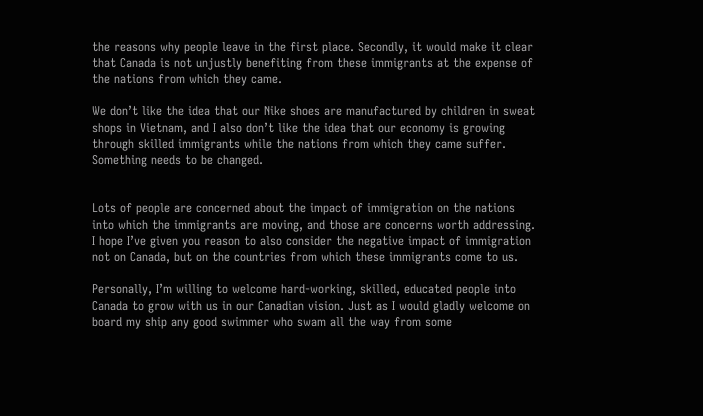the reasons why people leave in the first place. Secondly, it would make it clear that Canada is not unjustly benefiting from these immigrants at the expense of the nations from which they came.

We don’t like the idea that our Nike shoes are manufactured by children in sweat shops in Vietnam, and I also don’t like the idea that our economy is growing through skilled immigrants while the nations from which they came suffer. Something needs to be changed.


Lots of people are concerned about the impact of immigration on the nations into which the immigrants are moving, and those are concerns worth addressing. I hope I’ve given you reason to also consider the negative impact of immigration not on Canada, but on the countries from which these immigrants come to us.

Personally, I’m willing to welcome hard-working, skilled, educated people into Canada to grow with us in our Canadian vision. Just as I would gladly welcome on board my ship any good swimmer who swam all the way from some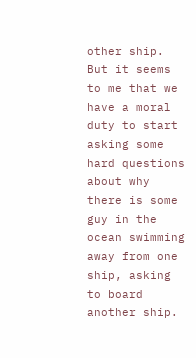other ship. But it seems to me that we have a moral duty to start asking some hard questions about why there is some guy in the ocean swimming away from one ship, asking to board another ship.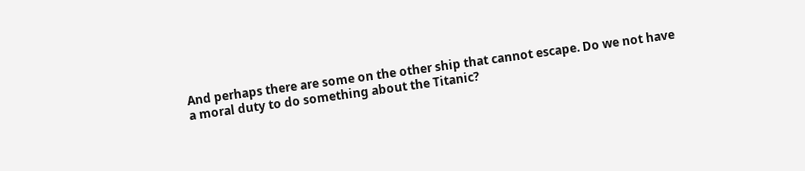And perhaps there are some on the other ship that cannot escape. Do we not have a moral duty to do something about the Titanic?